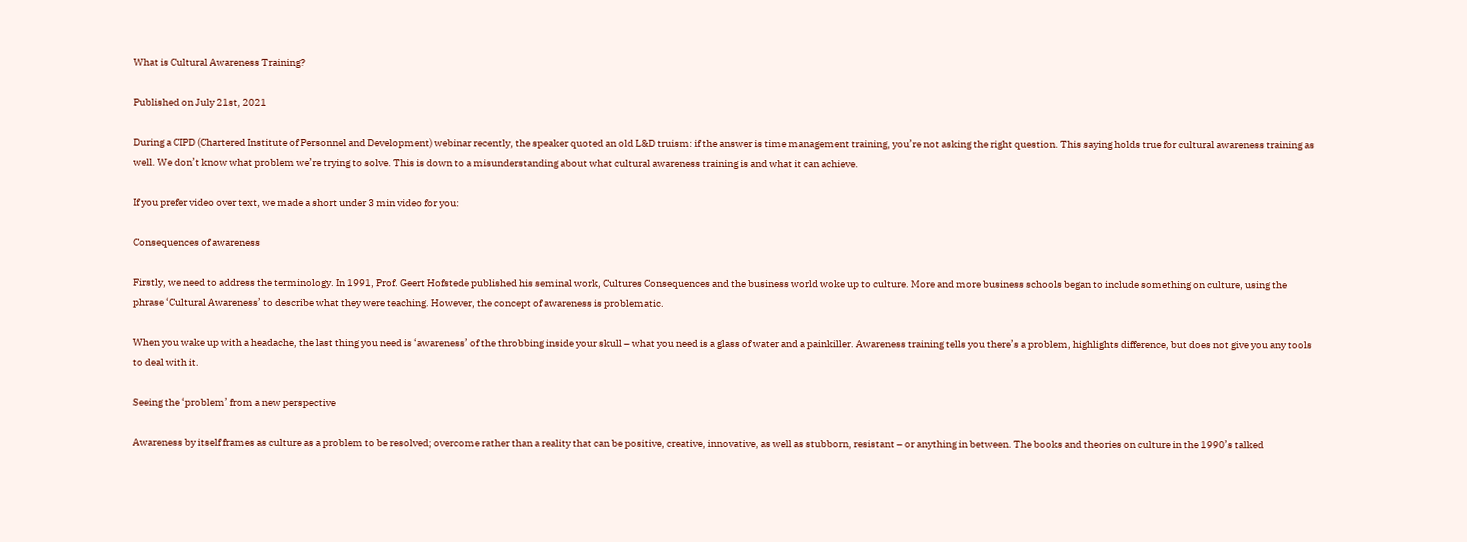What is Cultural Awareness Training?

Published on July 21st, 2021

During a CIPD (Chartered Institute of Personnel and Development) webinar recently, the speaker quoted an old L&D truism: if the answer is time management training, you’re not asking the right question. This saying holds true for cultural awareness training as well. We don’t know what problem we’re trying to solve. This is down to a misunderstanding about what cultural awareness training is and what it can achieve.

If you prefer video over text, we made a short under 3 min video for you:

Consequences of awareness

Firstly, we need to address the terminology. In 1991, Prof. Geert Hofstede published his seminal work, Cultures Consequences and the business world woke up to culture. More and more business schools began to include something on culture, using the phrase ‘Cultural Awareness’ to describe what they were teaching. However, the concept of awareness is problematic.

When you wake up with a headache, the last thing you need is ‘awareness’ of the throbbing inside your skull – what you need is a glass of water and a painkiller. Awareness training tells you there’s a problem, highlights difference, but does not give you any tools to deal with it.

Seeing the ‘problem’ from a new perspective

Awareness by itself frames as culture as a problem to be resolved; overcome rather than a reality that can be positive, creative, innovative, as well as stubborn, resistant – or anything in between. The books and theories on culture in the 1990’s talked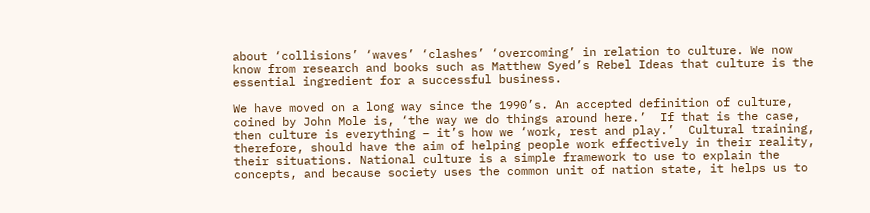about ‘collisions’ ‘waves’ ‘clashes’ ‘overcoming’ in relation to culture. We now know from research and books such as Matthew Syed’s Rebel Ideas that culture is the essential ingredient for a successful business.

We have moved on a long way since the 1990’s. An accepted definition of culture, coined by John Mole is, ‘the way we do things around here.’  If that is the case, then culture is everything – it’s how we ‘work, rest and play.’  Cultural training, therefore, should have the aim of helping people work effectively in their reality, their situations. National culture is a simple framework to use to explain the concepts, and because society uses the common unit of nation state, it helps us to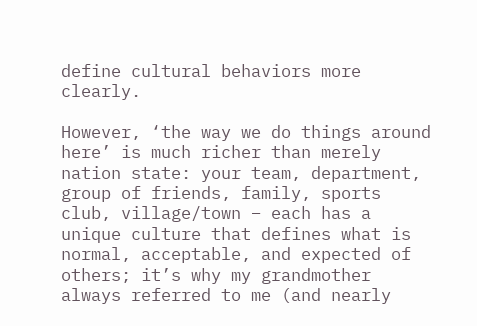define cultural behaviors more clearly.

However, ‘the way we do things around here’ is much richer than merely nation state: your team, department, group of friends, family, sports club, village/town – each has a unique culture that defines what is normal, acceptable, and expected of others; it’s why my grandmother always referred to me (and nearly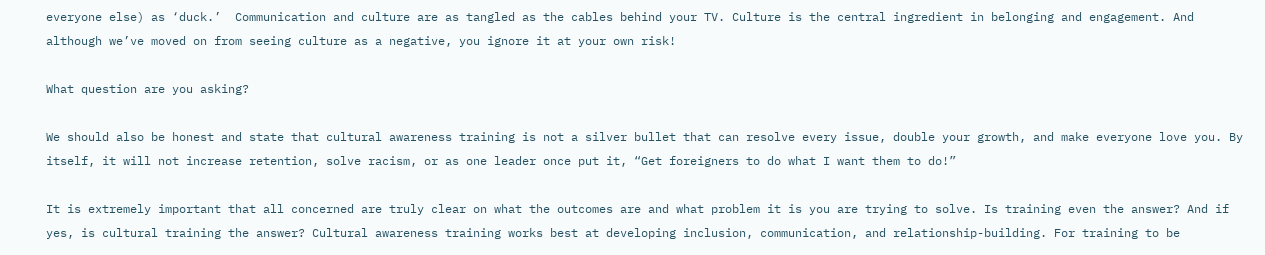everyone else) as ‘duck.’  Communication and culture are as tangled as the cables behind your TV. Culture is the central ingredient in belonging and engagement. And although we’ve moved on from seeing culture as a negative, you ignore it at your own risk!

What question are you asking?

We should also be honest and state that cultural awareness training is not a silver bullet that can resolve every issue, double your growth, and make everyone love you. By itself, it will not increase retention, solve racism, or as one leader once put it, “Get foreigners to do what I want them to do!”

It is extremely important that all concerned are truly clear on what the outcomes are and what problem it is you are trying to solve. Is training even the answer? And if yes, is cultural training the answer? Cultural awareness training works best at developing inclusion, communication, and relationship-building. For training to be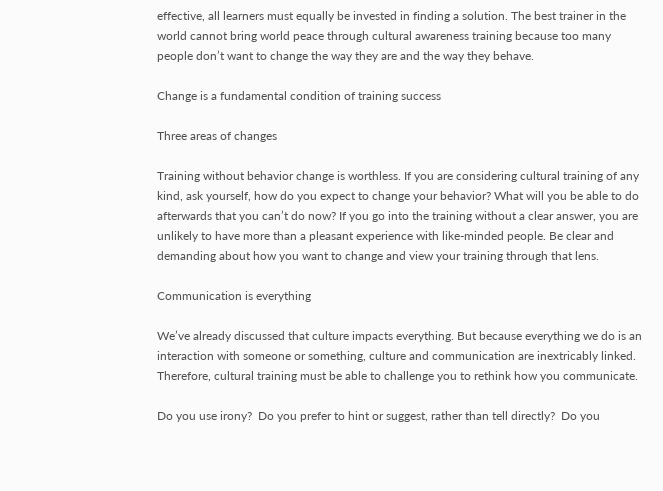effective, all learners must equally be invested in finding a solution. The best trainer in the world cannot bring world peace through cultural awareness training because too many people don’t want to change the way they are and the way they behave.

Change is a fundamental condition of training success

Three areas of changes

Training without behavior change is worthless. If you are considering cultural training of any kind, ask yourself, how do you expect to change your behavior? What will you be able to do afterwards that you can’t do now? If you go into the training without a clear answer, you are unlikely to have more than a pleasant experience with like-minded people. Be clear and demanding about how you want to change and view your training through that lens.

Communication is everything

We’ve already discussed that culture impacts everything. But because everything we do is an interaction with someone or something, culture and communication are inextricably linked. Therefore, cultural training must be able to challenge you to rethink how you communicate.

Do you use irony?  Do you prefer to hint or suggest, rather than tell directly?  Do you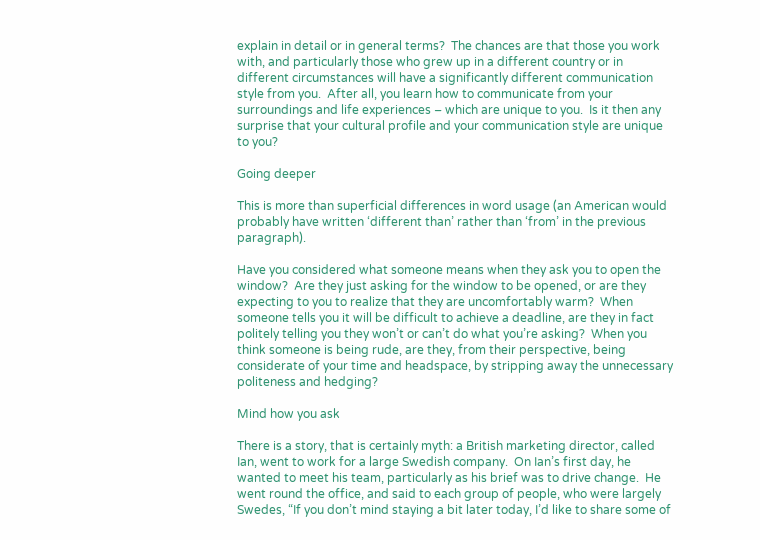explain in detail or in general terms?  The chances are that those you work with, and particularly those who grew up in a different country or in different circumstances will have a significantly different communication style from you.  After all, you learn how to communicate from your surroundings and life experiences – which are unique to you.  Is it then any surprise that your cultural profile and your communication style are unique to you?

Going deeper

This is more than superficial differences in word usage (an American would probably have written ‘different than’ rather than ‘from’ in the previous paragraph).

Have you considered what someone means when they ask you to open the window?  Are they just asking for the window to be opened, or are they expecting to you to realize that they are uncomfortably warm?  When someone tells you it will be difficult to achieve a deadline, are they in fact politely telling you they won’t or can’t do what you’re asking?  When you think someone is being rude, are they, from their perspective, being considerate of your time and headspace, by stripping away the unnecessary politeness and hedging?

Mind how you ask

There is a story, that is certainly myth: a British marketing director, called Ian, went to work for a large Swedish company.  On Ian’s first day, he wanted to meet his team, particularly as his brief was to drive change.  He went round the office, and said to each group of people, who were largely Swedes, “If you don’t mind staying a bit later today, I’d like to share some of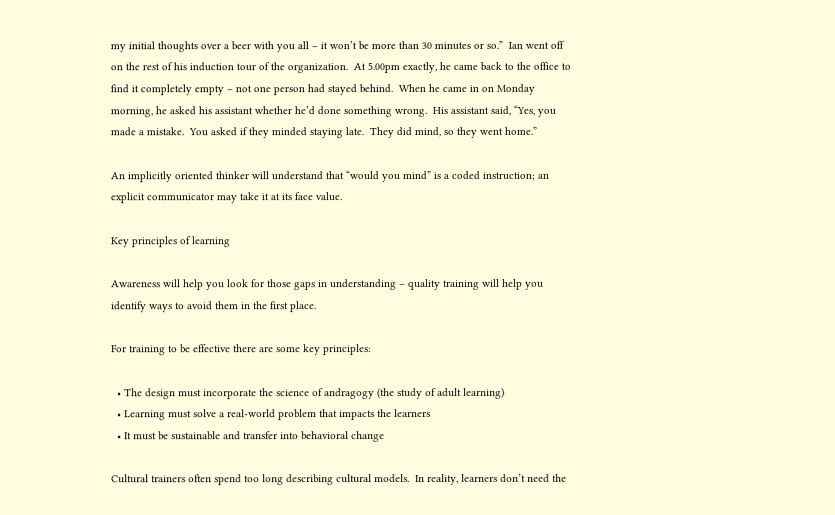my initial thoughts over a beer with you all – it won’t be more than 30 minutes or so.”  Ian went off on the rest of his induction tour of the organization.  At 5.00pm exactly, he came back to the office to find it completely empty – not one person had stayed behind.  When he came in on Monday morning, he asked his assistant whether he’d done something wrong.  His assistant said, “Yes, you made a mistake.  You asked if they minded staying late.  They did mind, so they went home.”

An implicitly oriented thinker will understand that “would you mind” is a coded instruction; an explicit communicator may take it at its face value.

Key principles of learning

Awareness will help you look for those gaps in understanding – quality training will help you identify ways to avoid them in the first place.

For training to be effective there are some key principles:

  • The design must incorporate the science of andragogy (the study of adult learning)
  • Learning must solve a real-world problem that impacts the learners
  • It must be sustainable and transfer into behavioral change

Cultural trainers often spend too long describing cultural models.  In reality, learners don’t need the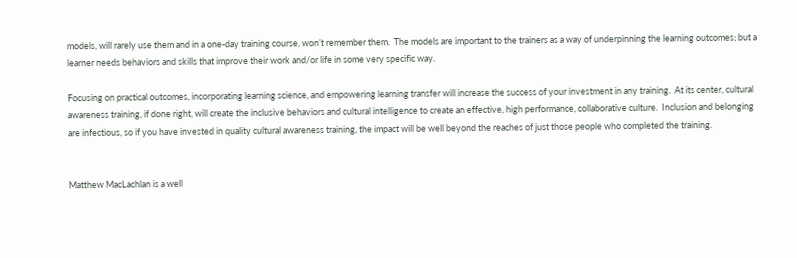models, will rarely use them and in a one-day training course, won’t remember them.  The models are important to the trainers as a way of underpinning the learning outcomes; but a learner needs behaviors and skills that improve their work and/or life in some very specific way.

Focusing on practical outcomes, incorporating learning science, and empowering learning transfer will increase the success of your investment in any training.  At its center, cultural awareness training, if done right, will create the inclusive behaviors and cultural intelligence to create an effective, high performance, collaborative culture.  Inclusion and belonging are infectious, so if you have invested in quality cultural awareness training, the impact will be well beyond the reaches of just those people who completed the training.


Matthew MacLachlan is a well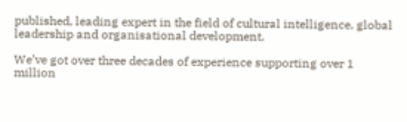published, leading expert in the field of cultural intelligence, global leadership and organisational development.

We’ve got over three decades of experience supporting over 1 million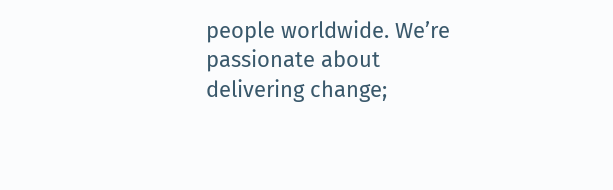people worldwide. We’re passionate about delivering change;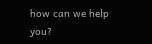how can we help you?